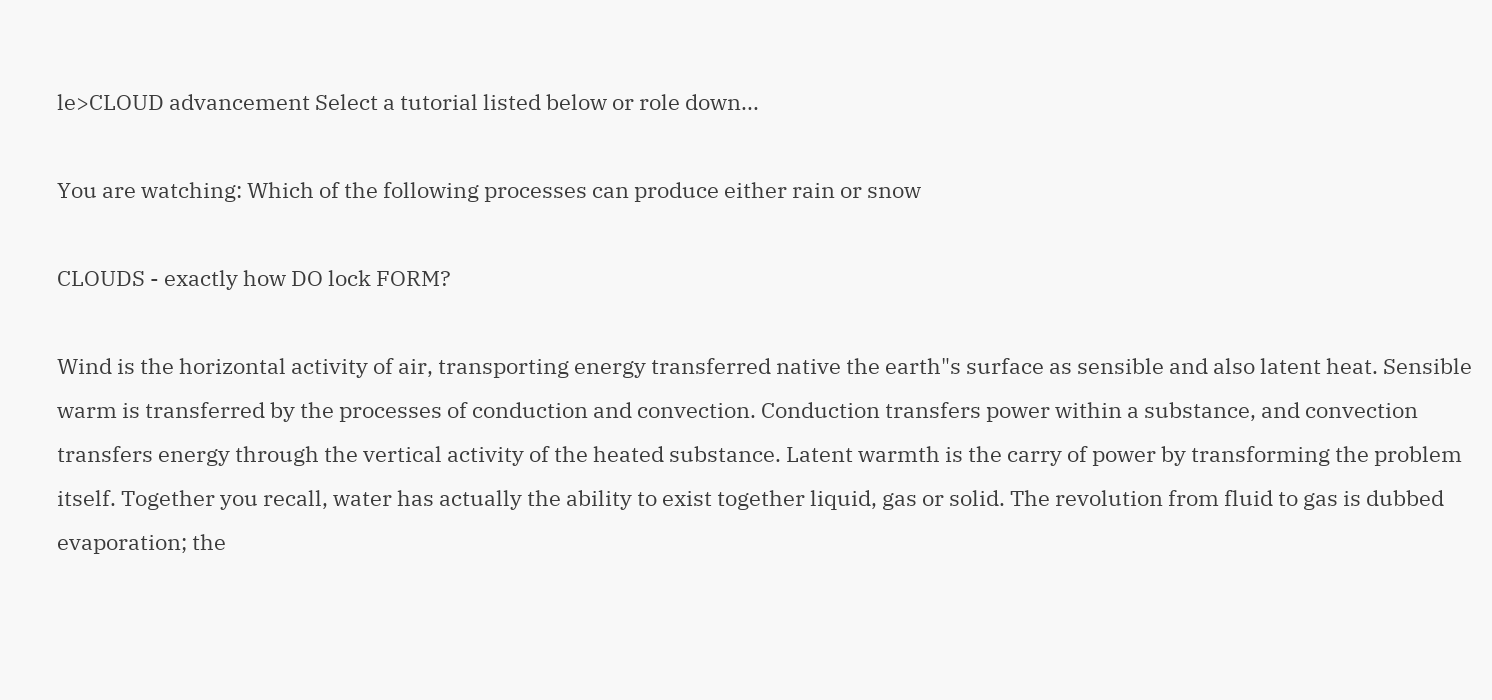le>CLOUD advancement Select a tutorial listed below or role down...

You are watching: Which of the following processes can produce either rain or snow

CLOUDS - exactly how DO lock FORM?

Wind is the horizontal activity of air, transporting energy transferred native the earth"s surface as sensible and also latent heat. Sensible warm is transferred by the processes of conduction and convection. Conduction transfers power within a substance, and convection transfers energy through the vertical activity of the heated substance. Latent warmth is the carry of power by transforming the problem itself. Together you recall, water has actually the ability to exist together liquid, gas or solid. The revolution from fluid to gas is dubbed evaporation; the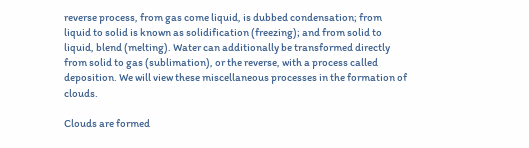reverse process, from gas come liquid, is dubbed condensation; from liquid to solid is known as solidification (freezing); and from solid to liquid, blend (melting). Water can additionally be transformed directly from solid to gas (sublimation), or the reverse, with a process called deposition. We will view these miscellaneous processes in the formation of clouds.

Clouds are formed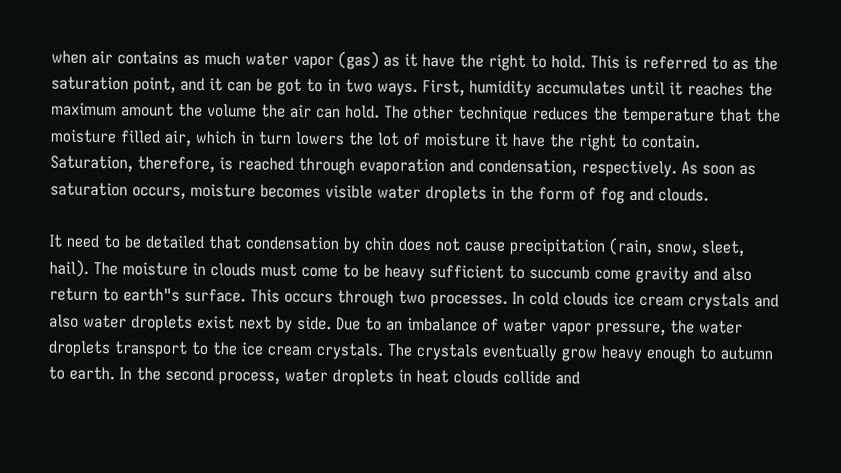when air contains as much water vapor (gas) as it have the right to hold. This is referred to as the saturation point, and it can be got to in two ways. First, humidity accumulates until it reaches the maximum amount the volume the air can hold. The other technique reduces the temperature that the moisture filled air, which in turn lowers the lot of moisture it have the right to contain. Saturation, therefore, is reached through evaporation and condensation, respectively. As soon as saturation occurs, moisture becomes visible water droplets in the form of fog and clouds.

It need to be detailed that condensation by chin does not cause precipitation (rain, snow, sleet, hail). The moisture in clouds must come to be heavy sufficient to succumb come gravity and also return to earth"s surface. This occurs through two processes. In cold clouds ice cream crystals and also water droplets exist next by side. Due to an imbalance of water vapor pressure, the water droplets transport to the ice cream crystals. The crystals eventually grow heavy enough to autumn to earth. In the second process, water droplets in heat clouds collide and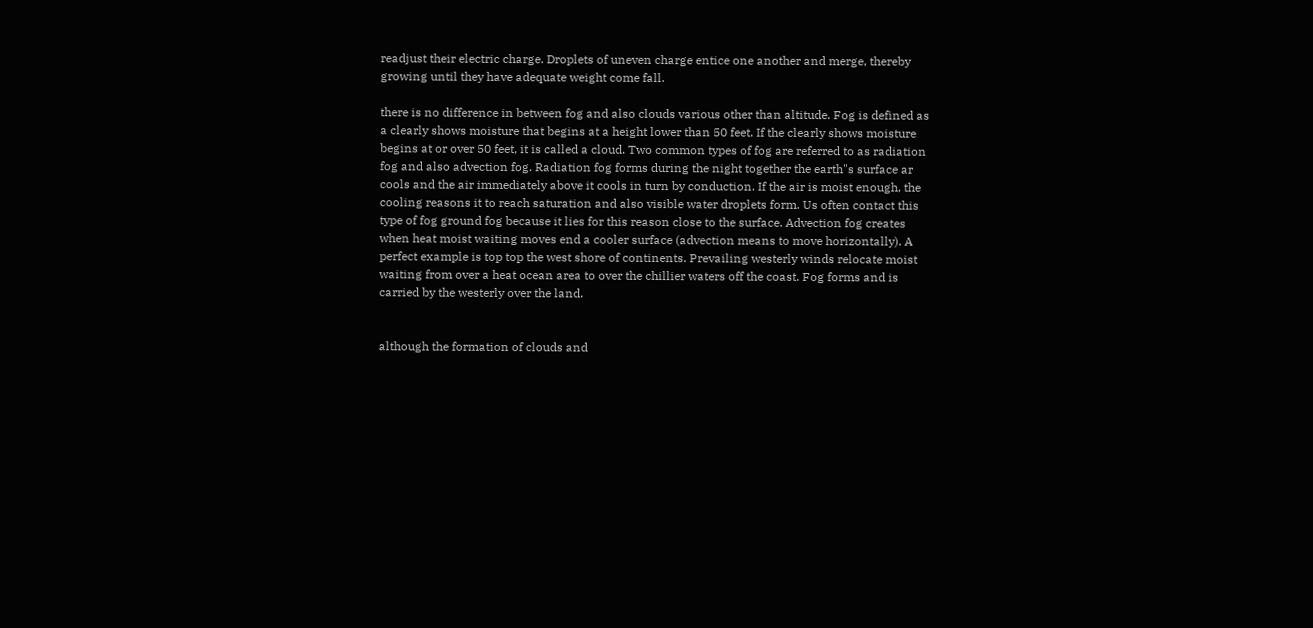readjust their electric charge. Droplets of uneven charge entice one another and merge, thereby growing until they have adequate weight come fall.

there is no difference in between fog and also clouds various other than altitude. Fog is defined as a clearly shows moisture that begins at a height lower than 50 feet. If the clearly shows moisture begins at or over 50 feet, it is called a cloud. Two common types of fog are referred to as radiation fog and also advection fog. Radiation fog forms during the night together the earth"s surface ar cools and the air immediately above it cools in turn by conduction. If the air is moist enough, the cooling reasons it to reach saturation and also visible water droplets form. Us often contact this type of fog ground fog because it lies for this reason close to the surface. Advection fog creates when heat moist waiting moves end a cooler surface (advection means to move horizontally). A perfect example is top top the west shore of continents. Prevailing westerly winds relocate moist waiting from over a heat ocean area to over the chillier waters off the coast. Fog forms and is carried by the westerly over the land.


although the formation of clouds and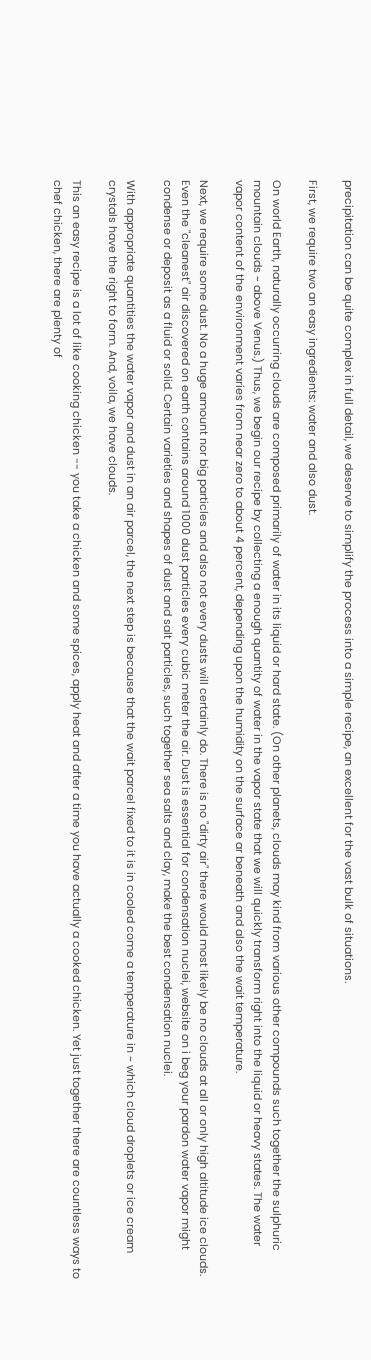precipitation can be quite complex in full detail, we deserve to simplify the process into a simple recipe, an excellent for the vast bulk of situations.

First, we require two an easy ingredients: water and also dust.

On world Earth, naturally occurring clouds are composed primarily of water in its liquid or hard state. (On other planets, clouds may kind from various other compounds such together the sulphuric mountain clouds ~ above Venus.) Thus, we begin our recipe by collecting a enough quantity of water in the vapor state that we will quickly transform right into the liquid or heavy states. The water vapor content of the environment varies from near zero to about 4 percent, depending upon the humidity on the surface ar beneath and also the wait temperature.

Next, we require some dust. No a huge amount nor big particles and also not every dusts will certainly do. There is no "dirty air" there would most likely be no clouds at all or only high altitude ice clouds. Even the "cleanest" air discovered on earth contains around 1000 dust particles every cubic meter the air. Dust is essential for condensation nuclei, website on i beg your pardon water vapor might condense or deposit as a fluid or solid. Certain varieties and shapes of dust and salt particles, such together sea salts and clay, make the best condensation nuclei.

With appropriate quantities the water vapor and dust in an air parcel, the next step is because that the wait parcel fixed to it is in cooled come a temperature in ~ which cloud droplets or ice cream crystals have the right to form. And, voila, we have clouds.

This an easy recipe is a lot of like cooking chicken -- you take a chicken and some spices, apply heat and after a time you have actually a cooked chicken. Yet just together there are countless ways to chef chicken, there are plenty of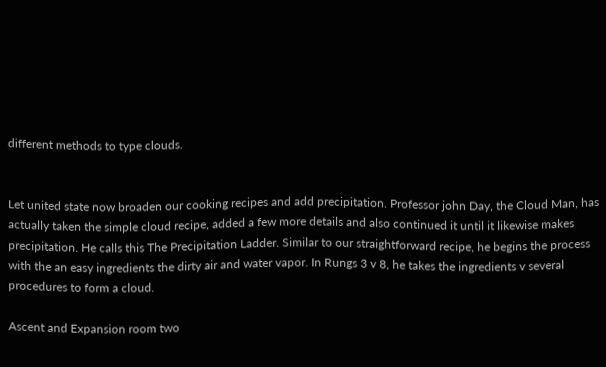different methods to type clouds.


Let united state now broaden our cooking recipes and add precipitation. Professor john Day, the Cloud Man, has actually taken the simple cloud recipe, added a few more details and also continued it until it likewise makes precipitation. He calls this The Precipitation Ladder. Similar to our straightforward recipe, he begins the process with the an easy ingredients the dirty air and water vapor. In Rungs 3 v 8, he takes the ingredients v several procedures to form a cloud.

Ascent and Expansion room two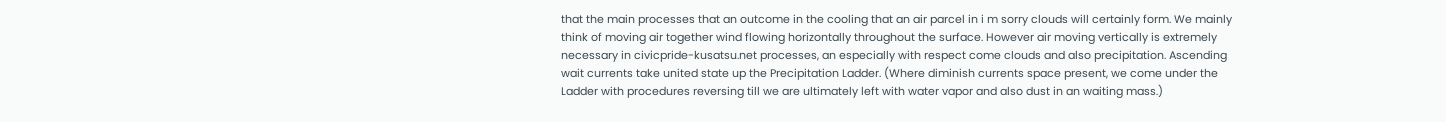that the main processes that an outcome in the cooling that an air parcel in i m sorry clouds will certainly form. We mainly think of moving air together wind flowing horizontally throughout the surface. However air moving vertically is extremely necessary in civicpride-kusatsu.net processes, an especially with respect come clouds and also precipitation. Ascending wait currents take united state up the Precipitation Ladder. (Where diminish currents space present, we come under the Ladder with procedures reversing till we are ultimately left with water vapor and also dust in an waiting mass.)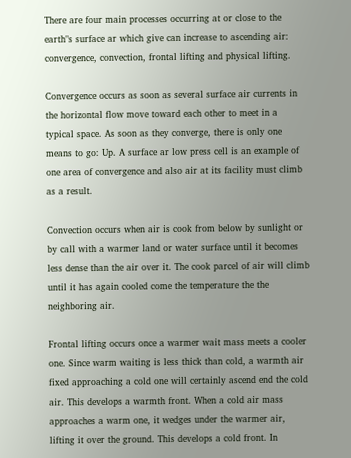There are four main processes occurring at or close to the earth"s surface ar which give can increase to ascending air: convergence, convection, frontal lifting and physical lifting.

Convergence occurs as soon as several surface air currents in the horizontal flow move toward each other to meet in a typical space. As soon as they converge, there is only one means to go: Up. A surface ar low press cell is an example of one area of convergence and also air at its facility must climb as a result.

Convection occurs when air is cook from below by sunlight or by call with a warmer land or water surface until it becomes less dense than the air over it. The cook parcel of air will climb until it has again cooled come the temperature the the neighboring air.

Frontal lifting occurs once a warmer wait mass meets a cooler one. Since warm waiting is less thick than cold, a warmth air fixed approaching a cold one will certainly ascend end the cold air. This develops a warmth front. When a cold air mass approaches a warm one, it wedges under the warmer air, lifting it over the ground. This develops a cold front. In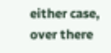either case, over there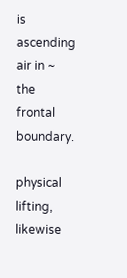is ascending air in ~ the frontal boundary.

physical lifting, likewise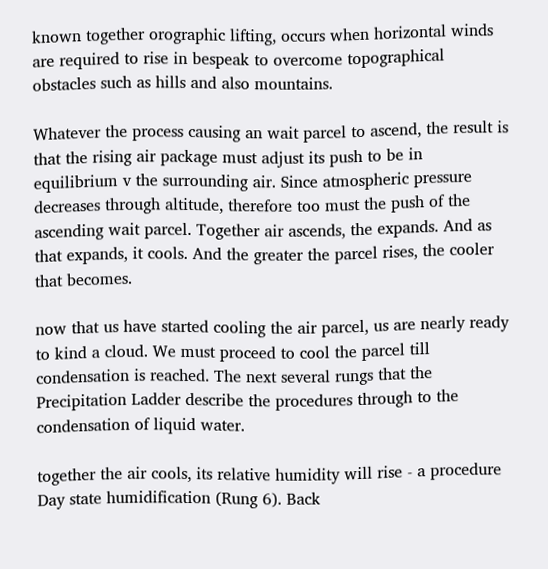known together orographic lifting, occurs when horizontal winds are required to rise in bespeak to overcome topographical obstacles such as hills and also mountains.

Whatever the process causing an wait parcel to ascend, the result is that the rising air package must adjust its push to be in equilibrium v the surrounding air. Since atmospheric pressure decreases through altitude, therefore too must the push of the ascending wait parcel. Together air ascends, the expands. And as that expands, it cools. And the greater the parcel rises, the cooler that becomes.

now that us have started cooling the air parcel, us are nearly ready to kind a cloud. We must proceed to cool the parcel till condensation is reached. The next several rungs that the Precipitation Ladder describe the procedures through to the condensation of liquid water.

together the air cools, its relative humidity will rise - a procedure Day state humidification (Rung 6). Back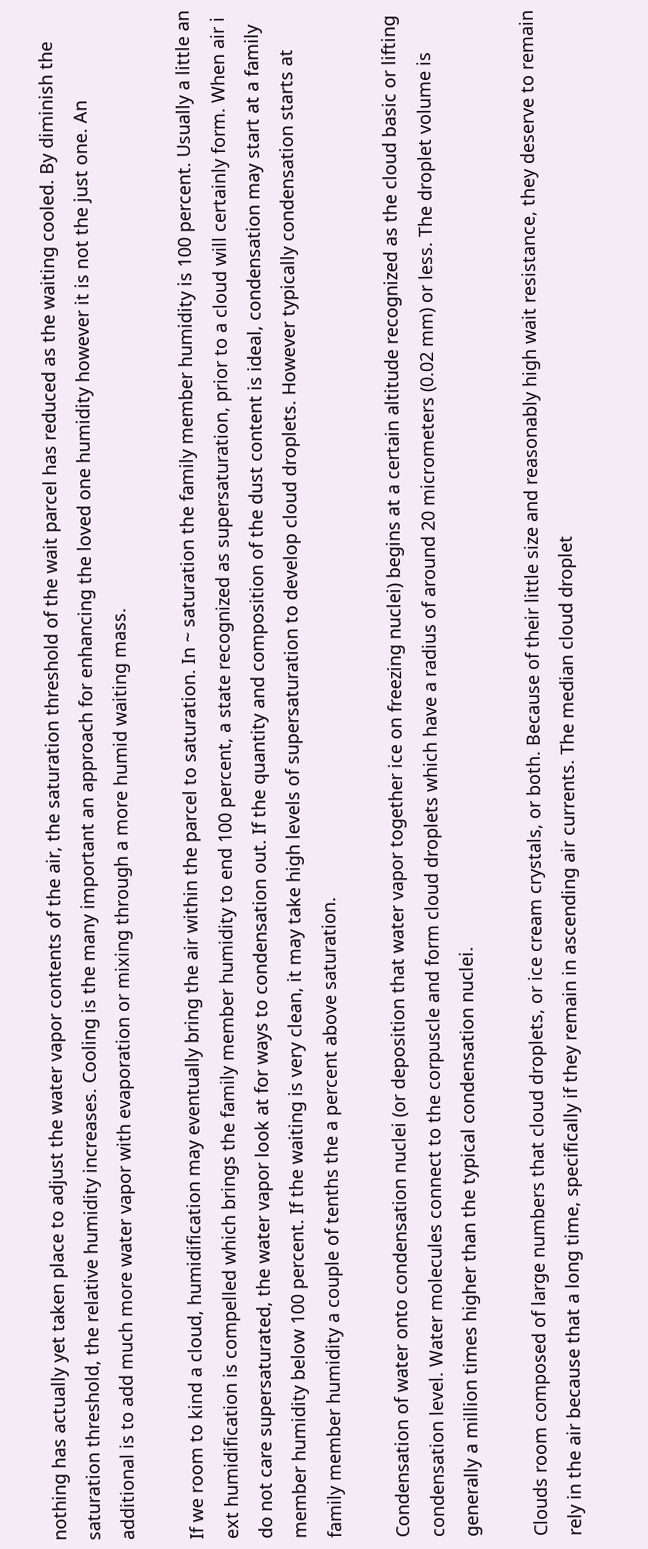nothing has actually yet taken place to adjust the water vapor contents of the air, the saturation threshold of the wait parcel has reduced as the waiting cooled. By diminish the saturation threshold, the relative humidity increases. Cooling is the many important an approach for enhancing the loved one humidity however it is not the just one. An additional is to add much more water vapor with evaporation or mixing through a more humid waiting mass.

If we room to kind a cloud, humidification may eventually bring the air within the parcel to saturation. In ~ saturation the family member humidity is 100 percent. Usually a little an ext humidification is compelled which brings the family member humidity to end 100 percent, a state recognized as supersaturation, prior to a cloud will certainly form. When air i do not care supersaturated, the water vapor look at for ways to condensation out. If the quantity and composition of the dust content is ideal, condensation may start at a family member humidity below 100 percent. If the waiting is very clean, it may take high levels of supersaturation to develop cloud droplets. However typically condensation starts at family member humidity a couple of tenths the a percent above saturation.

Condensation of water onto condensation nuclei (or deposition that water vapor together ice on freezing nuclei) begins at a certain altitude recognized as the cloud basic or lifting condensation level. Water molecules connect to the corpuscle and form cloud droplets which have a radius of around 20 micrometers (0.02 mm) or less. The droplet volume is generally a million times higher than the typical condensation nuclei.

Clouds room composed of large numbers that cloud droplets, or ice cream crystals, or both. Because of their little size and reasonably high wait resistance, they deserve to remain rely in the air because that a long time, specifically if they remain in ascending air currents. The median cloud droplet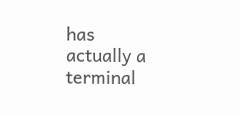has actually a terminal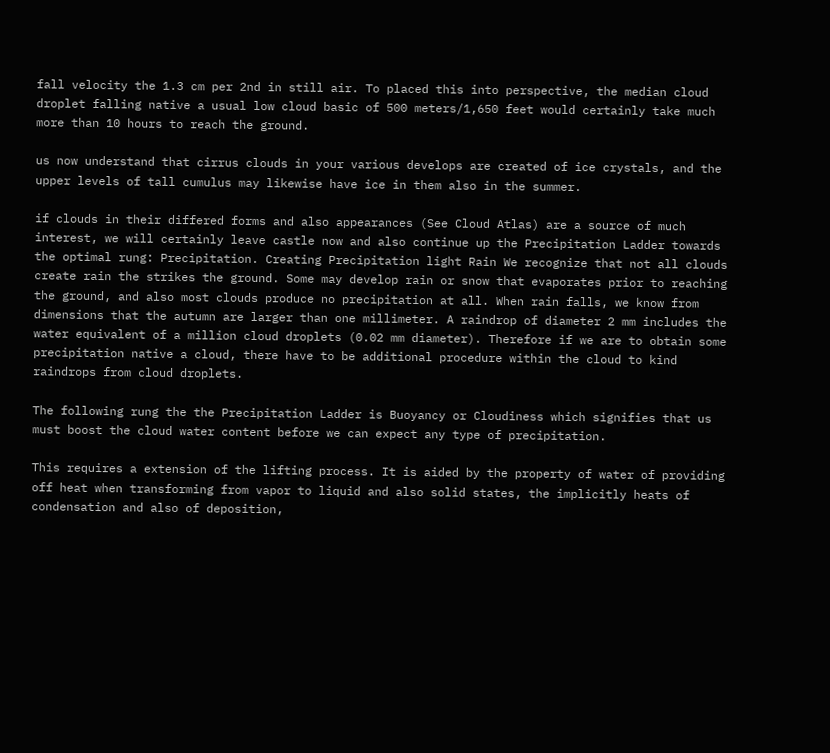fall velocity the 1.3 cm per 2nd in still air. To placed this into perspective, the median cloud droplet falling native a usual low cloud basic of 500 meters/1,650 feet would certainly take much more than 10 hours to reach the ground.

us now understand that cirrus clouds in your various develops are created of ice crystals, and the upper levels of tall cumulus may likewise have ice in them also in the summer.

if clouds in their differed forms and also appearances (See Cloud Atlas) are a source of much interest, we will certainly leave castle now and also continue up the Precipitation Ladder towards the optimal rung: Precipitation. Creating Precipitation light Rain We recognize that not all clouds create rain the strikes the ground. Some may develop rain or snow that evaporates prior to reaching the ground, and also most clouds produce no precipitation at all. When rain falls, we know from dimensions that the autumn are larger than one millimeter. A raindrop of diameter 2 mm includes the water equivalent of a million cloud droplets (0.02 mm diameter). Therefore if we are to obtain some precipitation native a cloud, there have to be additional procedure within the cloud to kind raindrops from cloud droplets.

The following rung the the Precipitation Ladder is Buoyancy or Cloudiness which signifies that us must boost the cloud water content before we can expect any type of precipitation.

This requires a extension of the lifting process. It is aided by the property of water of providing off heat when transforming from vapor to liquid and also solid states, the implicitly heats of condensation and also of deposition,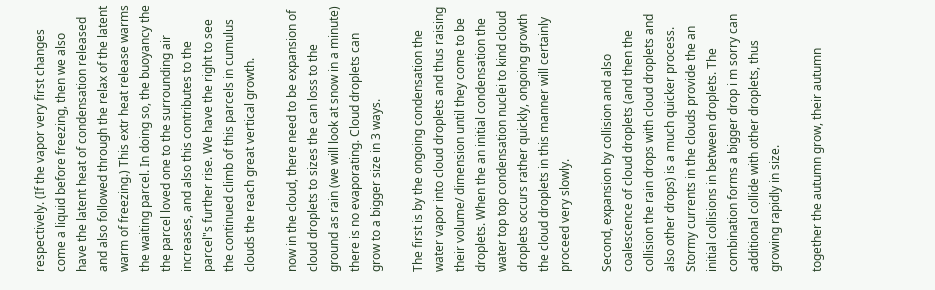respectively. (If the vapor very first changes come a liquid before freezing, then we also have the latent heat of condensation released and also followed through the relax of the latent warm of freezing.) This extr heat release warms the waiting parcel. In doing so, the buoyancy the the parcel loved one to the surrounding air increases, and also this contributes to the parcel"s further rise. We have the right to see the continued climb of this parcels in cumulus clouds the reach great vertical growth.

now in the cloud, there need to be expansion of cloud droplets to sizes the can loss to the ground as rain (we will look at snow in a minute) there is no evaporating. Cloud droplets can grow to a bigger size in 3 ways.

The first is by the ongoing condensation the water vapor into cloud droplets and thus raising their volume/ dimension until they come to be droplets. When the an initial condensation the water top top condensation nuclei to kind cloud droplets occurs rather quickly, ongoing growth the cloud droplets in this manner will certainly proceed very slowly.

Second, expansion by collision and also coalescence of cloud droplets (and then the collision the rain drops with cloud droplets and also other drops) is a much quicker process. Stormy currents in the clouds provide the an initial collisions in between droplets. The combination forms a bigger drop i m sorry can additional collide with other droplets, thus growing rapidly in size.

together the autumn grow, their autumn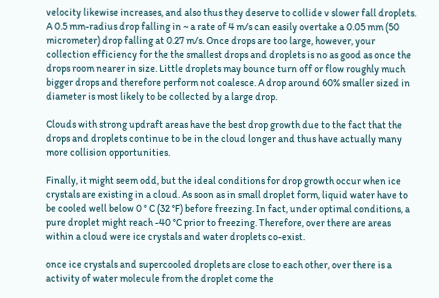velocity likewise increases, and also thus they deserve to collide v slower fall droplets. A 0.5 mm-radius drop falling in ~ a rate of 4 m/s can easily overtake a 0.05 mm (50 micrometer) drop falling at 0.27 m/s. Once drops are too large, however, your collection efficiency for the the smallest drops and droplets is no as good as once the drops room nearer in size. Little droplets may bounce turn off or flow roughly much bigger drops and therefore perform not coalesce. A drop around 60% smaller sized in diameter is most likely to be collected by a large drop.

Clouds with strong updraft areas have the best drop growth due to the fact that the drops and droplets continue to be in the cloud longer and thus have actually many more collision opportunities.

Finally, it might seem odd, but the ideal conditions for drop growth occur when ice crystals are existing in a cloud. As soon as in small droplet form, liquid water have to be cooled well below 0 ° C (32 °F) before freezing. In fact, under optimal conditions, a pure droplet might reach -40 °C prior to freezing. Therefore, over there are areas within a cloud were ice crystals and water droplets co-exist.

once ice crystals and supercooled droplets are close to each other, over there is a activity of water molecule from the droplet come the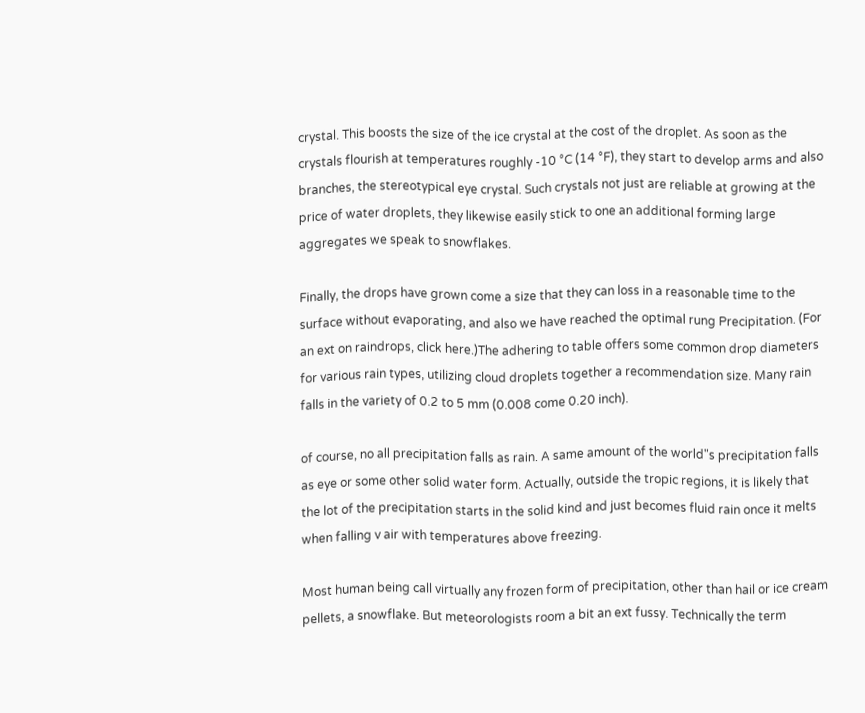crystal. This boosts the size of the ice crystal at the cost of the droplet. As soon as the crystals flourish at temperatures roughly -10 °C (14 °F), they start to develop arms and also branches, the stereotypical eye crystal. Such crystals not just are reliable at growing at the price of water droplets, they likewise easily stick to one an additional forming large aggregates we speak to snowflakes.

Finally, the drops have grown come a size that they can loss in a reasonable time to the surface without evaporating, and also we have reached the optimal rung Precipitation. (For an ext on raindrops, click here.)The adhering to table offers some common drop diameters for various rain types, utilizing cloud droplets together a recommendation size. Many rain falls in the variety of 0.2 to 5 mm (0.008 come 0.20 inch).

of course, no all precipitation falls as rain. A same amount of the world"s precipitation falls as eye or some other solid water form. Actually, outside the tropic regions, it is likely that the lot of the precipitation starts in the solid kind and just becomes fluid rain once it melts when falling v air with temperatures above freezing.

Most human being call virtually any frozen form of precipitation, other than hail or ice cream pellets, a snowflake. But meteorologists room a bit an ext fussy. Technically the term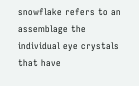snowflake refers to an assemblage the individual eye crystals that have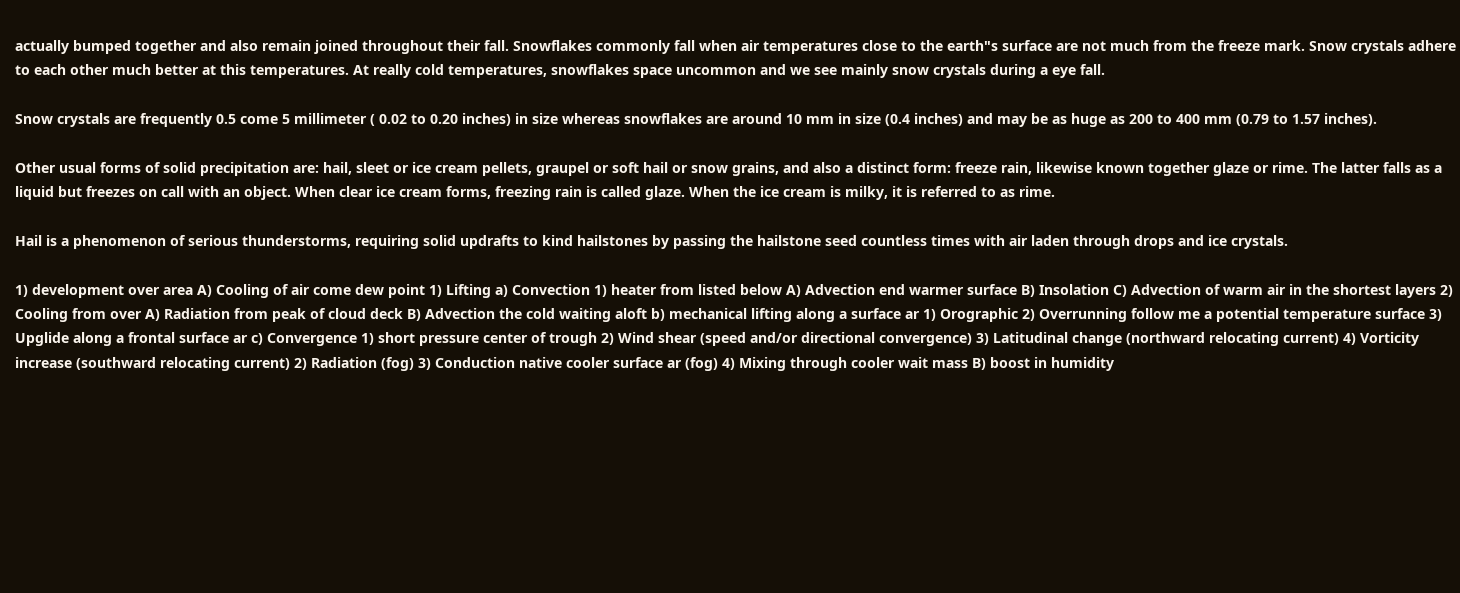actually bumped together and also remain joined throughout their fall. Snowflakes commonly fall when air temperatures close to the earth"s surface are not much from the freeze mark. Snow crystals adhere to each other much better at this temperatures. At really cold temperatures, snowflakes space uncommon and we see mainly snow crystals during a eye fall.

Snow crystals are frequently 0.5 come 5 millimeter ( 0.02 to 0.20 inches) in size whereas snowflakes are around 10 mm in size (0.4 inches) and may be as huge as 200 to 400 mm (0.79 to 1.57 inches).

Other usual forms of solid precipitation are: hail, sleet or ice cream pellets, graupel or soft hail or snow grains, and also a distinct form: freeze rain, likewise known together glaze or rime. The latter falls as a liquid but freezes on call with an object. When clear ice cream forms, freezing rain is called glaze. When the ice cream is milky, it is referred to as rime.

Hail is a phenomenon of serious thunderstorms, requiring solid updrafts to kind hailstones by passing the hailstone seed countless times with air laden through drops and ice crystals.

1) development over area A) Cooling of air come dew point 1) Lifting a) Convection 1) heater from listed below A) Advection end warmer surface B) Insolation C) Advection of warm air in the shortest layers 2) Cooling from over A) Radiation from peak of cloud deck B) Advection the cold waiting aloft b) mechanical lifting along a surface ar 1) Orographic 2) Overrunning follow me a potential temperature surface 3) Upglide along a frontal surface ar c) Convergence 1) short pressure center of trough 2) Wind shear (speed and/or directional convergence) 3) Latitudinal change (northward relocating current) 4) Vorticity increase (southward relocating current) 2) Radiation (fog) 3) Conduction native cooler surface ar (fog) 4) Mixing through cooler wait mass B) boost in humidity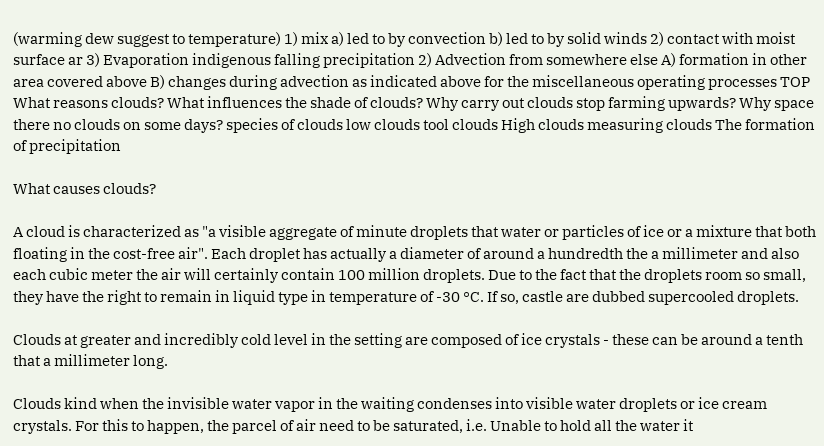(warming dew suggest to temperature) 1) mix a) led to by convection b) led to by solid winds 2) contact with moist surface ar 3) Evaporation indigenous falling precipitation 2) Advection from somewhere else A) formation in other area covered above B) changes during advection as indicated above for the miscellaneous operating processes TOP
What reasons clouds? What influences the shade of clouds? Why carry out clouds stop farming upwards? Why space there no clouds on some days? species of clouds low clouds tool clouds High clouds measuring clouds The formation of precipitation

What causes clouds?

A cloud is characterized as "a visible aggregate of minute droplets that water or particles of ice or a mixture that both floating in the cost-free air". Each droplet has actually a diameter of around a hundredth the a millimeter and also each cubic meter the air will certainly contain 100 million droplets. Due to the fact that the droplets room so small, they have the right to remain in liquid type in temperature of -30 °C. If so, castle are dubbed supercooled droplets.

Clouds at greater and incredibly cold level in the setting are composed of ice crystals - these can be around a tenth that a millimeter long.

Clouds kind when the invisible water vapor in the waiting condenses into visible water droplets or ice cream crystals. For this to happen, the parcel of air need to be saturated, i.e. Unable to hold all the water it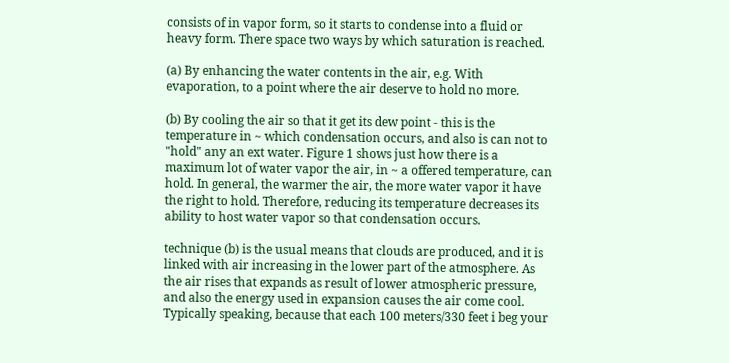consists of in vapor form, so it starts to condense into a fluid or heavy form. There space two ways by which saturation is reached.

(a) By enhancing the water contents in the air, e.g. With evaporation, to a point where the air deserve to hold no more.

(b) By cooling the air so that it get its dew point - this is the temperature in ~ which condensation occurs, and also is can not to "hold" any an ext water. Figure 1 shows just how there is a maximum lot of water vapor the air, in ~ a offered temperature, can hold. In general, the warmer the air, the more water vapor it have the right to hold. Therefore, reducing its temperature decreases its ability to host water vapor so that condensation occurs.

technique (b) is the usual means that clouds are produced, and it is linked with air increasing in the lower part of the atmosphere. As the air rises that expands as result of lower atmospheric pressure, and also the energy used in expansion causes the air come cool. Typically speaking, because that each 100 meters/330 feet i beg your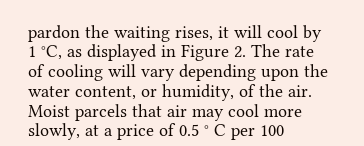pardon the waiting rises, it will cool by 1 °C, as displayed in Figure 2. The rate of cooling will vary depending upon the water content, or humidity, of the air. Moist parcels that air may cool more slowly, at a price of 0.5 ° C per 100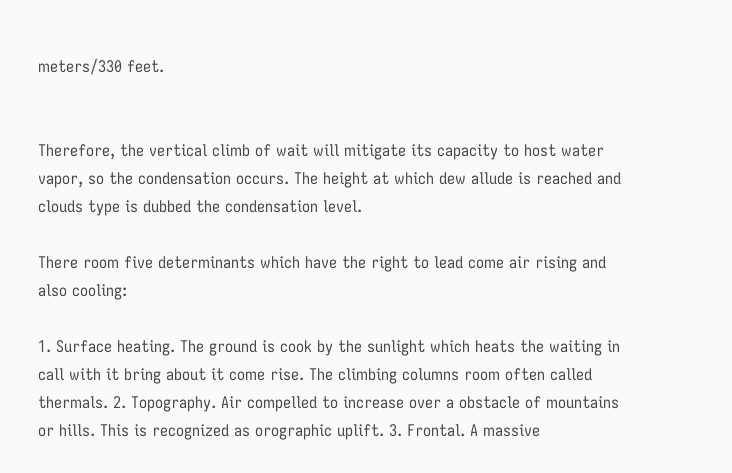meters/330 feet.


Therefore, the vertical climb of wait will mitigate its capacity to host water vapor, so the condensation occurs. The height at which dew allude is reached and clouds type is dubbed the condensation level.

There room five determinants which have the right to lead come air rising and also cooling:

1. Surface heating. The ground is cook by the sunlight which heats the waiting in call with it bring about it come rise. The climbing columns room often called thermals. 2. Topography. Air compelled to increase over a obstacle of mountains or hills. This is recognized as orographic uplift. 3. Frontal. A massive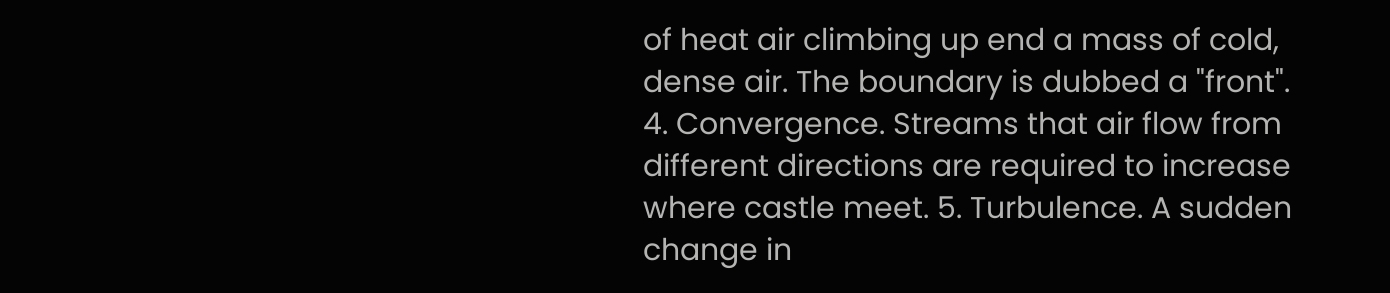of heat air climbing up end a mass of cold, dense air. The boundary is dubbed a "front". 4. Convergence. Streams that air flow from different directions are required to increase where castle meet. 5. Turbulence. A sudden change in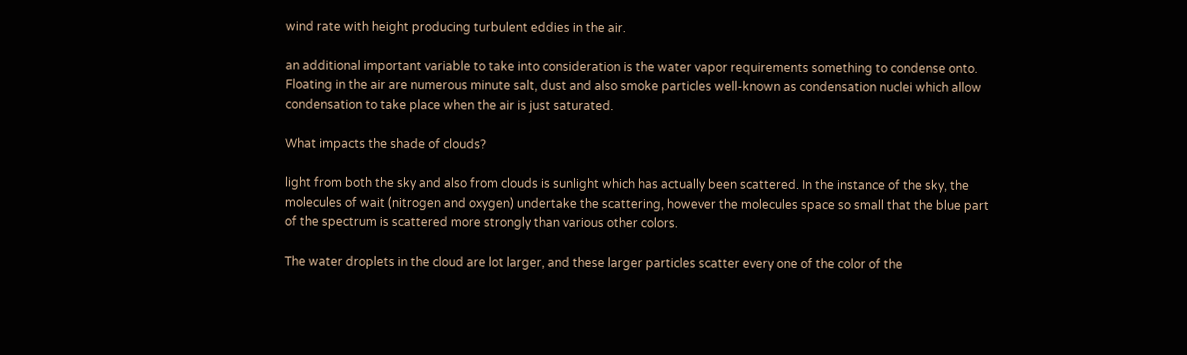wind rate with height producing turbulent eddies in the air.

an additional important variable to take into consideration is the water vapor requirements something to condense onto. Floating in the air are numerous minute salt, dust and also smoke particles well-known as condensation nuclei which allow condensation to take place when the air is just saturated.

What impacts the shade of clouds?

light from both the sky and also from clouds is sunlight which has actually been scattered. In the instance of the sky, the molecules of wait (nitrogen and oxygen) undertake the scattering, however the molecules space so small that the blue part of the spectrum is scattered more strongly than various other colors.

The water droplets in the cloud are lot larger, and these larger particles scatter every one of the color of the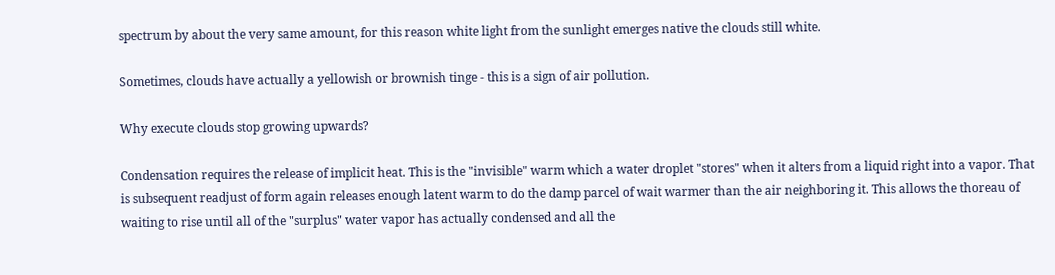spectrum by about the very same amount, for this reason white light from the sunlight emerges native the clouds still white.

Sometimes, clouds have actually a yellowish or brownish tinge - this is a sign of air pollution.

Why execute clouds stop growing upwards?

Condensation requires the release of implicit heat. This is the "invisible" warm which a water droplet "stores" when it alters from a liquid right into a vapor. That is subsequent readjust of form again releases enough latent warm to do the damp parcel of wait warmer than the air neighboring it. This allows the thoreau of waiting to rise until all of the "surplus" water vapor has actually condensed and all the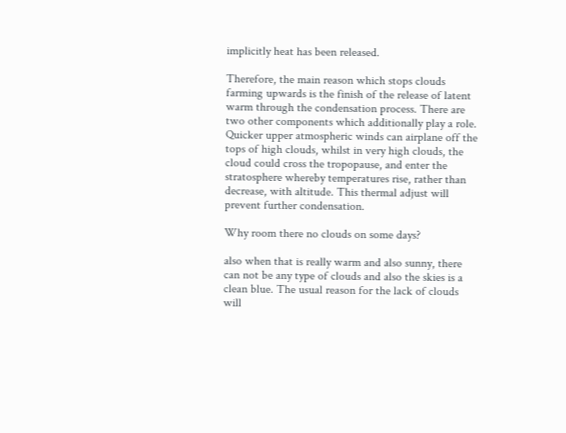implicitly heat has been released.

Therefore, the main reason which stops clouds farming upwards is the finish of the release of latent warm through the condensation process. There are two other components which additionally play a role. Quicker upper atmospheric winds can airplane off the tops of high clouds, whilst in very high clouds, the cloud could cross the tropopause, and enter the stratosphere whereby temperatures rise, rather than decrease, with altitude. This thermal adjust will prevent further condensation.

Why room there no clouds on some days?

also when that is really warm and also sunny, there can not be any type of clouds and also the skies is a clean blue. The usual reason for the lack of clouds will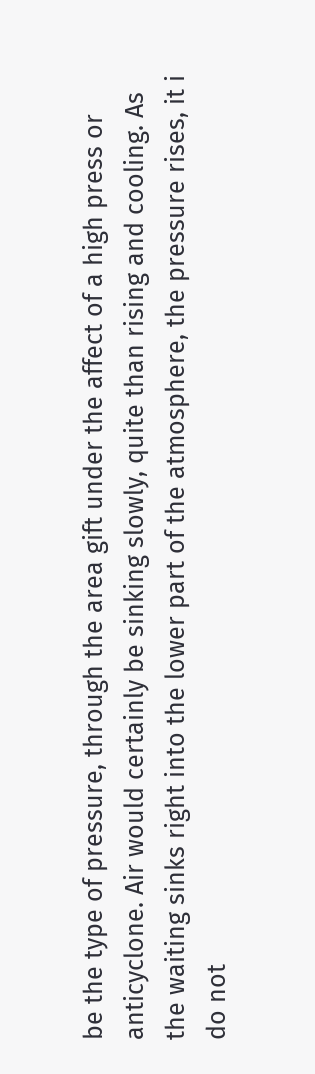be the type of pressure, through the area gift under the affect of a high press or anticyclone. Air would certainly be sinking slowly, quite than rising and cooling. As the waiting sinks right into the lower part of the atmosphere, the pressure rises, it i do not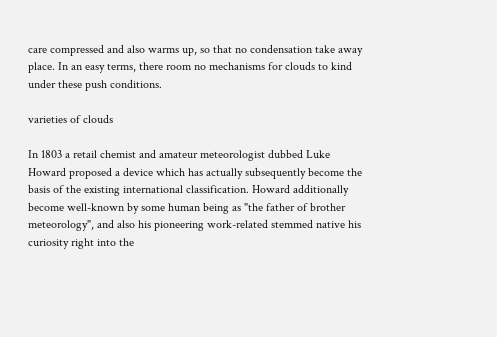care compressed and also warms up, so that no condensation take away place. In an easy terms, there room no mechanisms for clouds to kind under these push conditions.

varieties of clouds

In 1803 a retail chemist and amateur meteorologist dubbed Luke Howard proposed a device which has actually subsequently become the basis of the existing international classification. Howard additionally become well-known by some human being as "the father of brother meteorology", and also his pioneering work-related stemmed native his curiosity right into the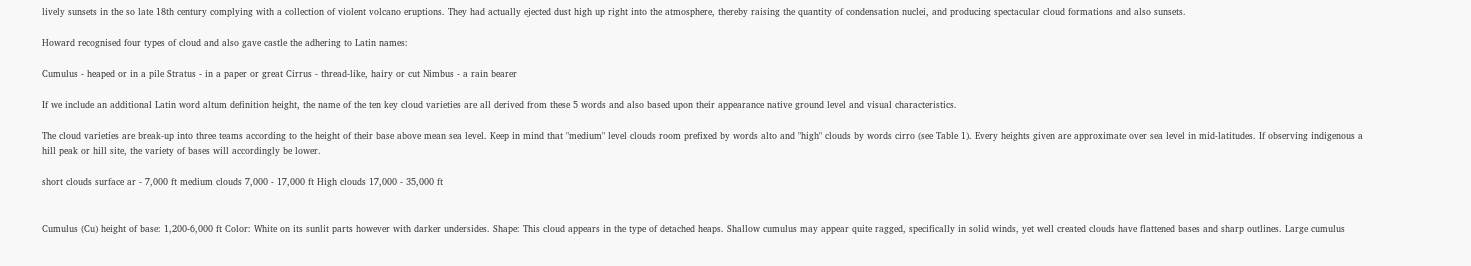lively sunsets in the so late 18th century complying with a collection of violent volcano eruptions. They had actually ejected dust high up right into the atmosphere, thereby raising the quantity of condensation nuclei, and producing spectacular cloud formations and also sunsets.

Howard recognised four types of cloud and also gave castle the adhering to Latin names:

Cumulus - heaped or in a pile Stratus - in a paper or great Cirrus - thread-like, hairy or cut Nimbus - a rain bearer

If we include an additional Latin word altum definition height, the name of the ten key cloud varieties are all derived from these 5 words and also based upon their appearance native ground level and visual characteristics.

The cloud varieties are break-up into three teams according to the height of their base above mean sea level. Keep in mind that "medium" level clouds room prefixed by words alto and "high" clouds by words cirro (see Table 1). Every heights given are approximate over sea level in mid-latitudes. If observing indigenous a hill peak or hill site, the variety of bases will accordingly be lower.

short clouds surface ar - 7,000 ft medium clouds 7,000 - 17,000 ft High clouds 17,000 - 35,000 ft


Cumulus (Cu) height of base: 1,200-6,000 ft Color: White on its sunlit parts however with darker undersides. Shape: This cloud appears in the type of detached heaps. Shallow cumulus may appear quite ragged, specifically in solid winds, yet well created clouds have flattened bases and sharp outlines. Large cumulus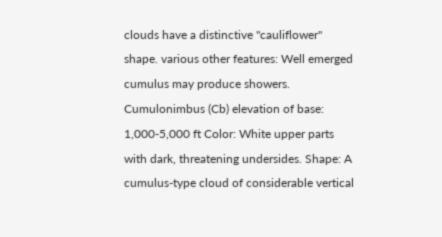clouds have a distinctive "cauliflower" shape. various other features: Well emerged cumulus may produce showers. Cumulonimbus (Cb) elevation of base: 1,000-5,000 ft Color: White upper parts with dark, threatening undersides. Shape: A cumulus-type cloud of considerable vertical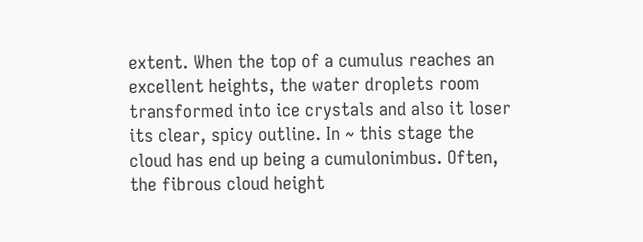extent. When the top of a cumulus reaches an excellent heights, the water droplets room transformed into ice crystals and also it loser its clear, spicy outline. In ~ this stage the cloud has end up being a cumulonimbus. Often, the fibrous cloud height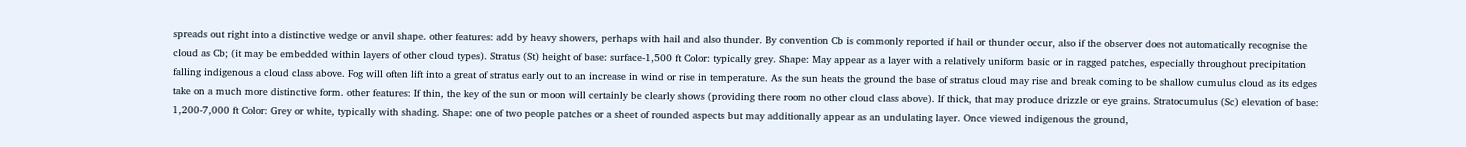spreads out right into a distinctive wedge or anvil shape. other features: add by heavy showers, perhaps with hail and also thunder. By convention Cb is commonly reported if hail or thunder occur, also if the observer does not automatically recognise the cloud as Cb; (it may be embedded within layers of other cloud types). Stratus (St) height of base: surface-1,500 ft Color: typically grey. Shape: May appear as a layer with a relatively uniform basic or in ragged patches, especially throughout precipitation falling indigenous a cloud class above. Fog will often lift into a great of stratus early out to an increase in wind or rise in temperature. As the sun heats the ground the base of stratus cloud may rise and break coming to be shallow cumulus cloud as its edges take on a much more distinctive form. other features: If thin, the key of the sun or moon will certainly be clearly shows (providing there room no other cloud class above). If thick, that may produce drizzle or eye grains. Stratocumulus (Sc) elevation of base: 1,200-7,000 ft Color: Grey or white, typically with shading. Shape: one of two people patches or a sheet of rounded aspects but may additionally appear as an undulating layer. Once viewed indigenous the ground,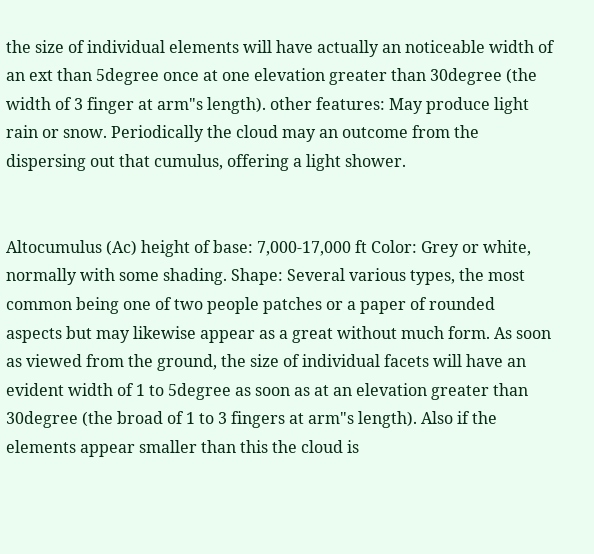the size of individual elements will have actually an noticeable width of an ext than 5degree once at one elevation greater than 30degree (the width of 3 finger at arm"s length). other features: May produce light rain or snow. Periodically the cloud may an outcome from the dispersing out that cumulus, offering a light shower.


Altocumulus (Ac) height of base: 7,000-17,000 ft Color: Grey or white, normally with some shading. Shape: Several various types, the most common being one of two people patches or a paper of rounded aspects but may likewise appear as a great without much form. As soon as viewed from the ground, the size of individual facets will have an evident width of 1 to 5degree as soon as at an elevation greater than 30degree (the broad of 1 to 3 fingers at arm"s length). Also if the elements appear smaller than this the cloud is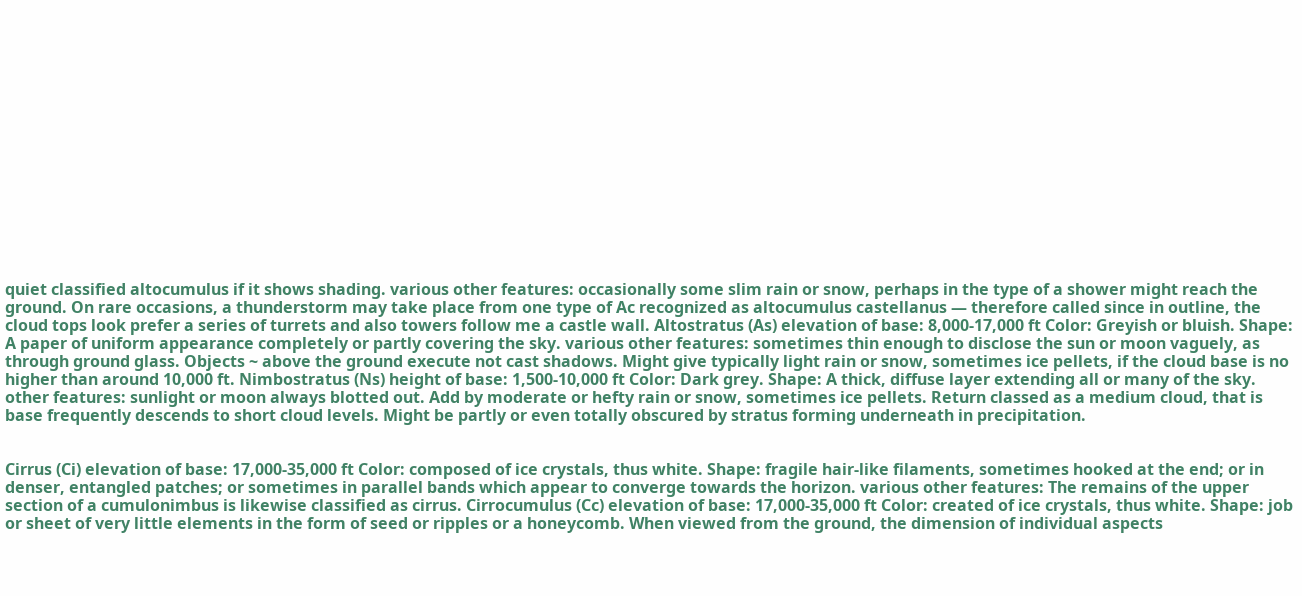quiet classified altocumulus if it shows shading. various other features: occasionally some slim rain or snow, perhaps in the type of a shower might reach the ground. On rare occasions, a thunderstorm may take place from one type of Ac recognized as altocumulus castellanus — therefore called since in outline, the cloud tops look prefer a series of turrets and also towers follow me a castle wall. Altostratus (As) elevation of base: 8,000-17,000 ft Color: Greyish or bluish. Shape: A paper of uniform appearance completely or partly covering the sky. various other features: sometimes thin enough to disclose the sun or moon vaguely, as through ground glass. Objects ~ above the ground execute not cast shadows. Might give typically light rain or snow, sometimes ice pellets, if the cloud base is no higher than around 10,000 ft. Nimbostratus (Ns) height of base: 1,500-10,000 ft Color: Dark grey. Shape: A thick, diffuse layer extending all or many of the sky. other features: sunlight or moon always blotted out. Add by moderate or hefty rain or snow, sometimes ice pellets. Return classed as a medium cloud, that is base frequently descends to short cloud levels. Might be partly or even totally obscured by stratus forming underneath in precipitation.


Cirrus (Ci) elevation of base: 17,000-35,000 ft Color: composed of ice crystals, thus white. Shape: fragile hair-like filaments, sometimes hooked at the end; or in denser, entangled patches; or sometimes in parallel bands which appear to converge towards the horizon. various other features: The remains of the upper section of a cumulonimbus is likewise classified as cirrus. Cirrocumulus (Cc) elevation of base: 17,000-35,000 ft Color: created of ice crystals, thus white. Shape: job or sheet of very little elements in the form of seed or ripples or a honeycomb. When viewed from the ground, the dimension of individual aspects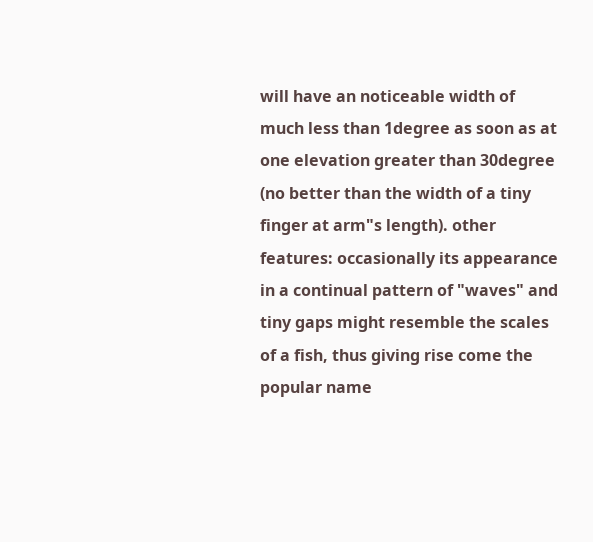will have an noticeable width of much less than 1degree as soon as at one elevation greater than 30degree (no better than the width of a tiny finger at arm"s length). other features: occasionally its appearance in a continual pattern of "waves" and tiny gaps might resemble the scales of a fish, thus giving rise come the popular name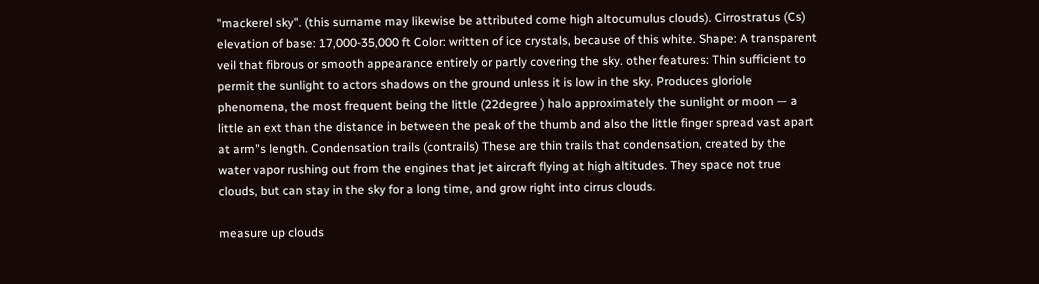"mackerel sky". (this surname may likewise be attributed come high altocumulus clouds). Cirrostratus (Cs) elevation of base: 17,000-35,000 ft Color: written of ice crystals, because of this white. Shape: A transparent veil that fibrous or smooth appearance entirely or partly covering the sky. other features: Thin sufficient to permit the sunlight to actors shadows on the ground unless it is low in the sky. Produces gloriole phenomena, the most frequent being the little (22degree ) halo approximately the sunlight or moon — a little an ext than the distance in between the peak of the thumb and also the little finger spread vast apart at arm"s length. Condensation trails (contrails) These are thin trails that condensation, created by the water vapor rushing out from the engines that jet aircraft flying at high altitudes. They space not true clouds, but can stay in the sky for a long time, and grow right into cirrus clouds.

measure up clouds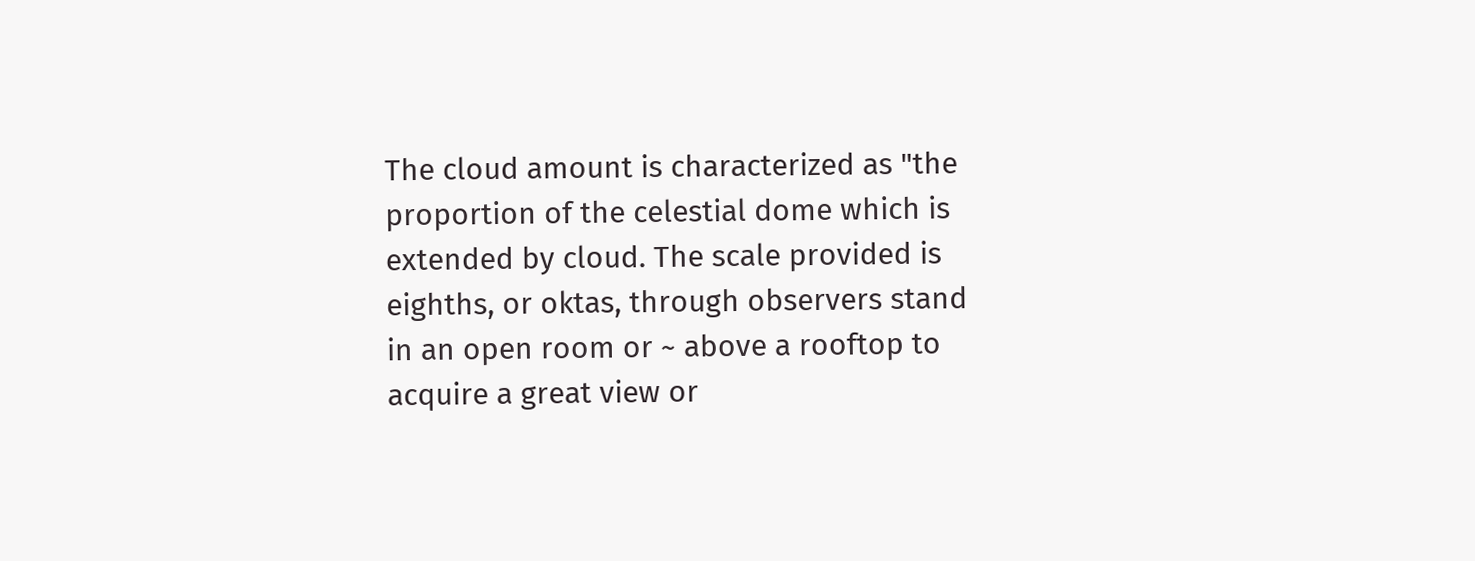The cloud amount is characterized as "the proportion of the celestial dome which is extended by cloud. The scale provided is eighths, or oktas, through observers stand in an open room or ~ above a rooftop to acquire a great view or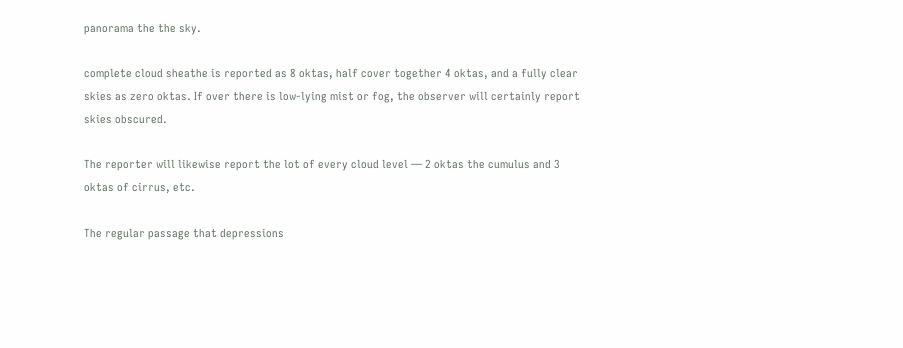panorama the the sky.

complete cloud sheathe is reported as 8 oktas, half cover together 4 oktas, and a fully clear skies as zero oktas. If over there is low-lying mist or fog, the observer will certainly report skies obscured.

The reporter will likewise report the lot of every cloud level — 2 oktas the cumulus and 3 oktas of cirrus, etc.

The regular passage that depressions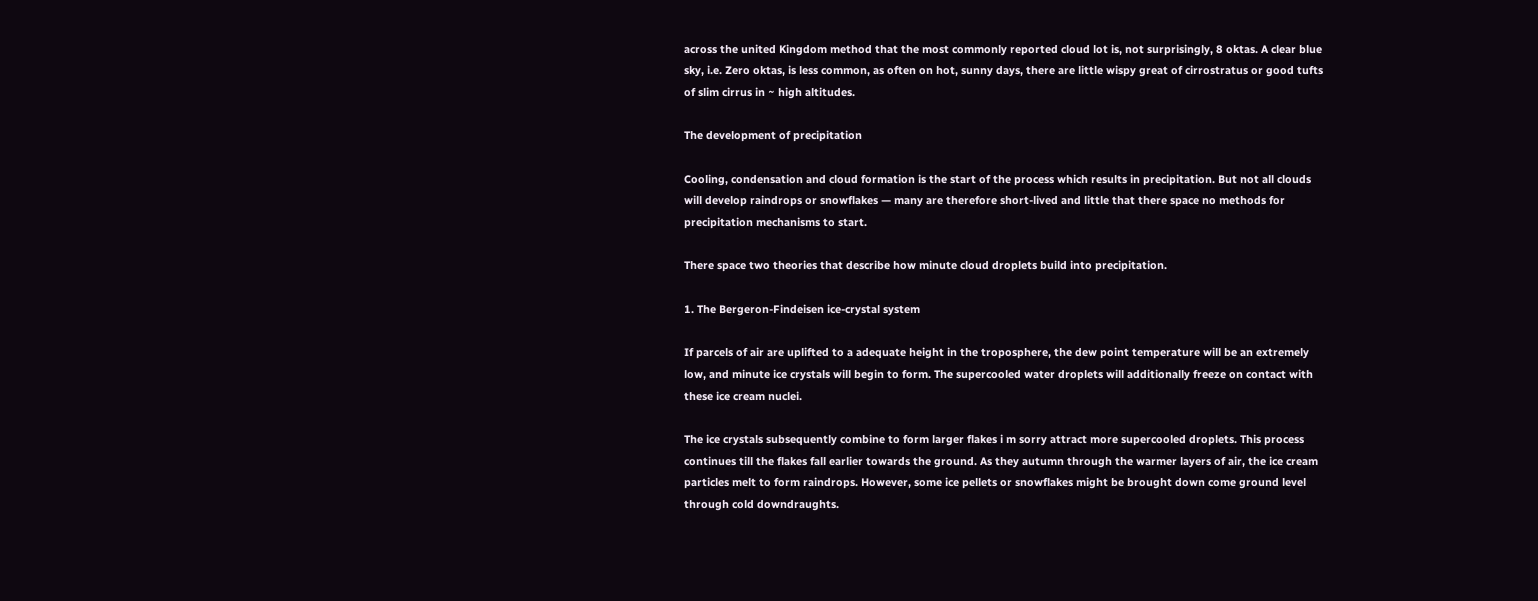across the united Kingdom method that the most commonly reported cloud lot is, not surprisingly, 8 oktas. A clear blue sky, i.e. Zero oktas, is less common, as often on hot, sunny days, there are little wispy great of cirrostratus or good tufts of slim cirrus in ~ high altitudes.

The development of precipitation

Cooling, condensation and cloud formation is the start of the process which results in precipitation. But not all clouds will develop raindrops or snowflakes — many are therefore short-lived and little that there space no methods for precipitation mechanisms to start.

There space two theories that describe how minute cloud droplets build into precipitation.

1. The Bergeron-Findeisen ice-crystal system

If parcels of air are uplifted to a adequate height in the troposphere, the dew point temperature will be an extremely low, and minute ice crystals will begin to form. The supercooled water droplets will additionally freeze on contact with these ice cream nuclei.

The ice crystals subsequently combine to form larger flakes i m sorry attract more supercooled droplets. This process continues till the flakes fall earlier towards the ground. As they autumn through the warmer layers of air, the ice cream particles melt to form raindrops. However, some ice pellets or snowflakes might be brought down come ground level through cold downdraughts.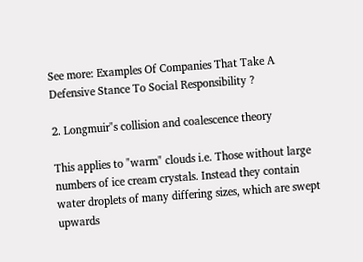See more: Examples Of Companies That Take A Defensive Stance To Social Responsibility ?

2. Longmuir"s collision and coalescence theory

This applies to "warm" clouds i.e. Those without large numbers of ice cream crystals. Instead they contain water droplets of many differing sizes, which are swept upwards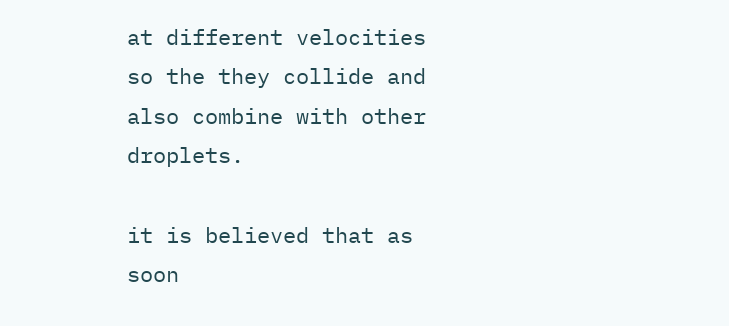at different velocities so the they collide and also combine with other droplets.

it is believed that as soon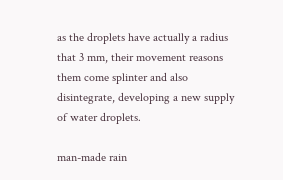as the droplets have actually a radius that 3 mm, their movement reasons them come splinter and also disintegrate, developing a new supply of water droplets.

man-made rain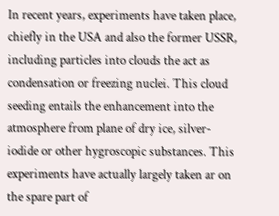In recent years, experiments have taken place, chiefly in the USA and also the former USSR, including particles into clouds the act as condensation or freezing nuclei. This cloud seeding entails the enhancement into the atmosphere from plane of dry ice, silver- iodide or other hygroscopic substances. This experiments have actually largely taken ar on the spare part of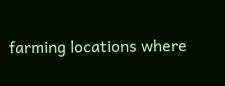farming locations where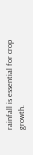rainfall is essential for crop growth.